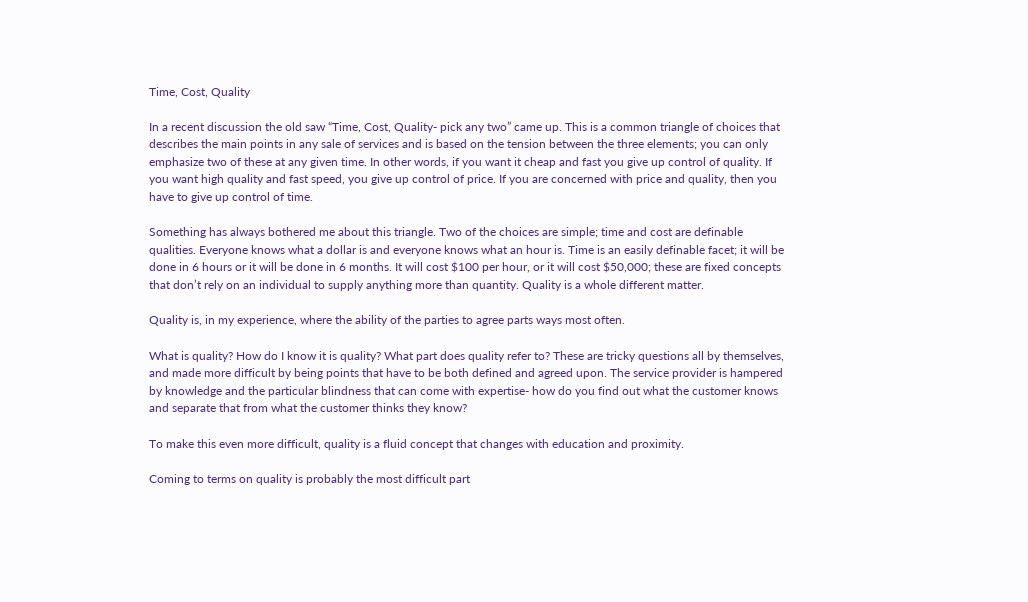Time, Cost, Quality

In a recent discussion the old saw “Time, Cost, Quality- pick any two” came up. This is a common triangle of choices that describes the main points in any sale of services and is based on the tension between the three elements; you can only emphasize two of these at any given time. In other words, if you want it cheap and fast you give up control of quality. If you want high quality and fast speed, you give up control of price. If you are concerned with price and quality, then you have to give up control of time.

Something has always bothered me about this triangle. Two of the choices are simple; time and cost are definable qualities. Everyone knows what a dollar is and everyone knows what an hour is. Time is an easily definable facet; it will be done in 6 hours or it will be done in 6 months. It will cost $100 per hour, or it will cost $50,000; these are fixed concepts that don’t rely on an individual to supply anything more than quantity. Quality is a whole different matter.

Quality is, in my experience, where the ability of the parties to agree parts ways most often.

What is quality? How do I know it is quality? What part does quality refer to? These are tricky questions all by themselves, and made more difficult by being points that have to be both defined and agreed upon. The service provider is hampered by knowledge and the particular blindness that can come with expertise- how do you find out what the customer knows and separate that from what the customer thinks they know?

To make this even more difficult, quality is a fluid concept that changes with education and proximity.

Coming to terms on quality is probably the most difficult part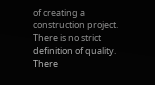of creating a construction project. There is no strict definition of quality. There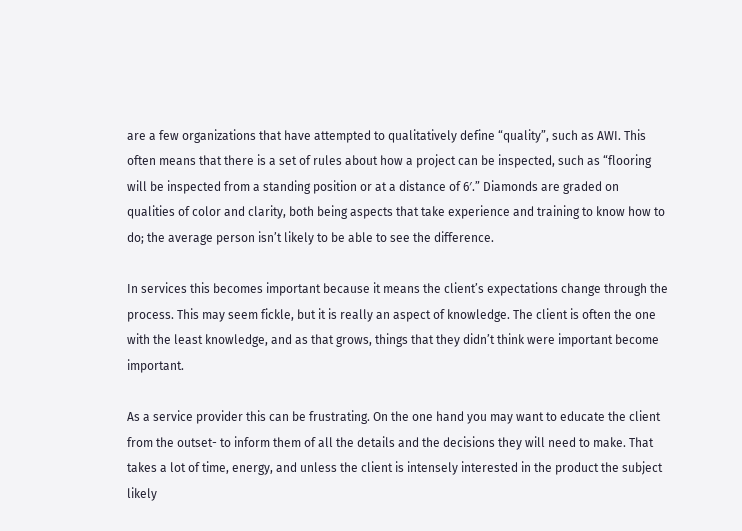are a few organizations that have attempted to qualitatively define “quality”, such as AWI. This often means that there is a set of rules about how a project can be inspected, such as “flooring will be inspected from a standing position or at a distance of 6′.” Diamonds are graded on qualities of color and clarity, both being aspects that take experience and training to know how to do; the average person isn’t likely to be able to see the difference.

In services this becomes important because it means the client’s expectations change through the process. This may seem fickle, but it is really an aspect of knowledge. The client is often the one with the least knowledge, and as that grows, things that they didn’t think were important become important.

As a service provider this can be frustrating. On the one hand you may want to educate the client from the outset- to inform them of all the details and the decisions they will need to make. That takes a lot of time, energy, and unless the client is intensely interested in the product the subject likely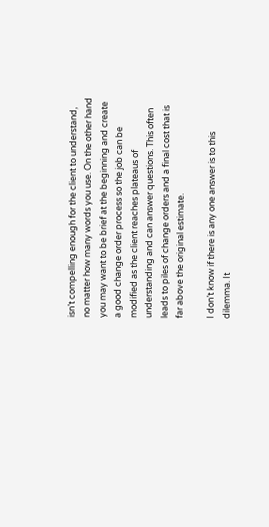isn’t compelling enough for the client to understand, no matter how many words you use. On the other hand you may want to be brief at the beginning and create a good change order process so the job can be modified as the client reaches plateaus of understanding and can answer questions. This often leads to piles of change orders and a final cost that is far above the original estimate.

I don’t know if there is any one answer is to this dilemma. It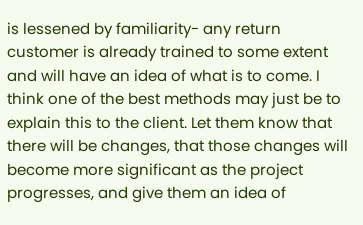is lessened by familiarity- any return customer is already trained to some extent and will have an idea of what is to come. I think one of the best methods may just be to explain this to the client. Let them know that there will be changes, that those changes will become more significant as the project progresses, and give them an idea of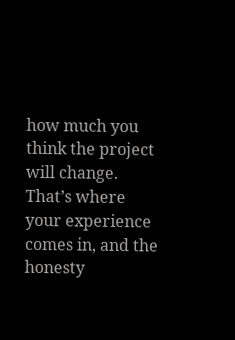how much you think the project will change. That’s where your experience comes in, and the honesty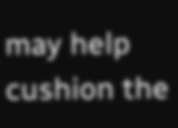may help cushion the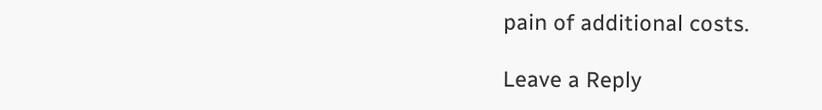pain of additional costs.

Leave a Reply